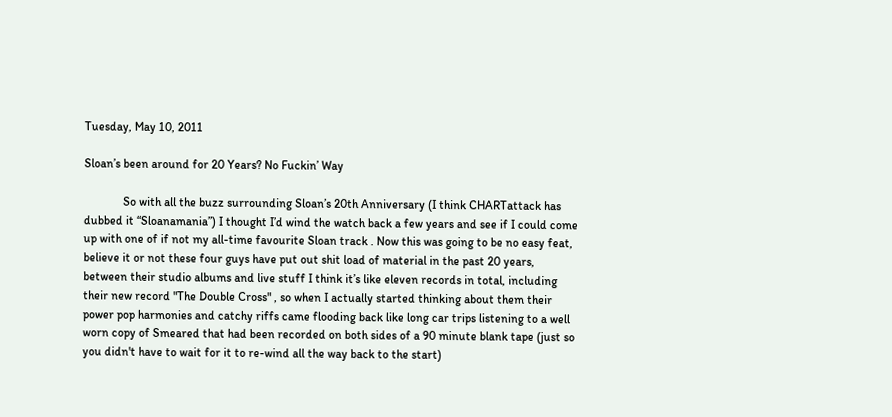Tuesday, May 10, 2011

Sloan’s been around for 20 Years? No Fuckin’ Way

             So with all the buzz surrounding Sloan’s 20th Anniversary (I think CHARTattack has dubbed it “Sloanamania”) I thought I’d wind the watch back a few years and see if I could come up with one of if not my all-time favourite Sloan track . Now this was going to be no easy feat, believe it or not these four guys have put out shit load of material in the past 20 years, between their studio albums and live stuff I think it’s like eleven records in total, including their new record "The Double Cross" , so when I actually started thinking about them their power pop harmonies and catchy riffs came flooding back like long car trips listening to a well worn copy of Smeared that had been recorded on both sides of a 90 minute blank tape (just so you didn't have to wait for it to re-wind all the way back to the start)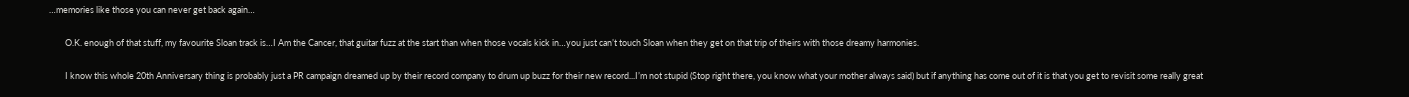…memories like those you can never get back again…

        O.K. enough of that stuff, my favourite Sloan track is…I Am the Cancer, that guitar fuzz at the start than when those vocals kick in…you just can’t touch Sloan when they get on that trip of theirs with those dreamy harmonies.

        I know this whole 20th Anniversary thing is probably just a PR campaign dreamed up by their record company to drum up buzz for their new record...I’m not stupid (Stop right there, you know what your mother always said) but if anything has come out of it is that you get to revisit some really great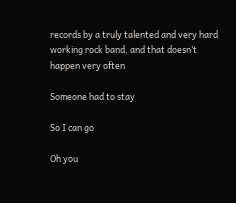records by a truly talented and very hard working rock band, and that doesn’t happen very often

Someone had to stay

So I can go

Oh you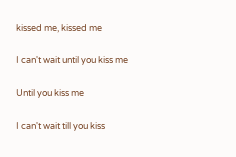kissed me, kissed me

I can't wait until you kiss me

Until you kiss me

I can't wait till you kiss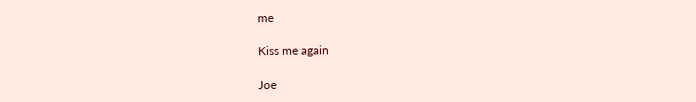me

Kiss me again

Joe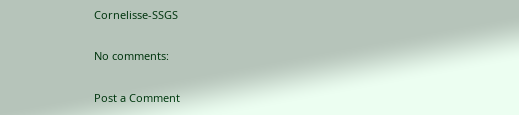Cornelisse-SSGS

No comments:

Post a Comment